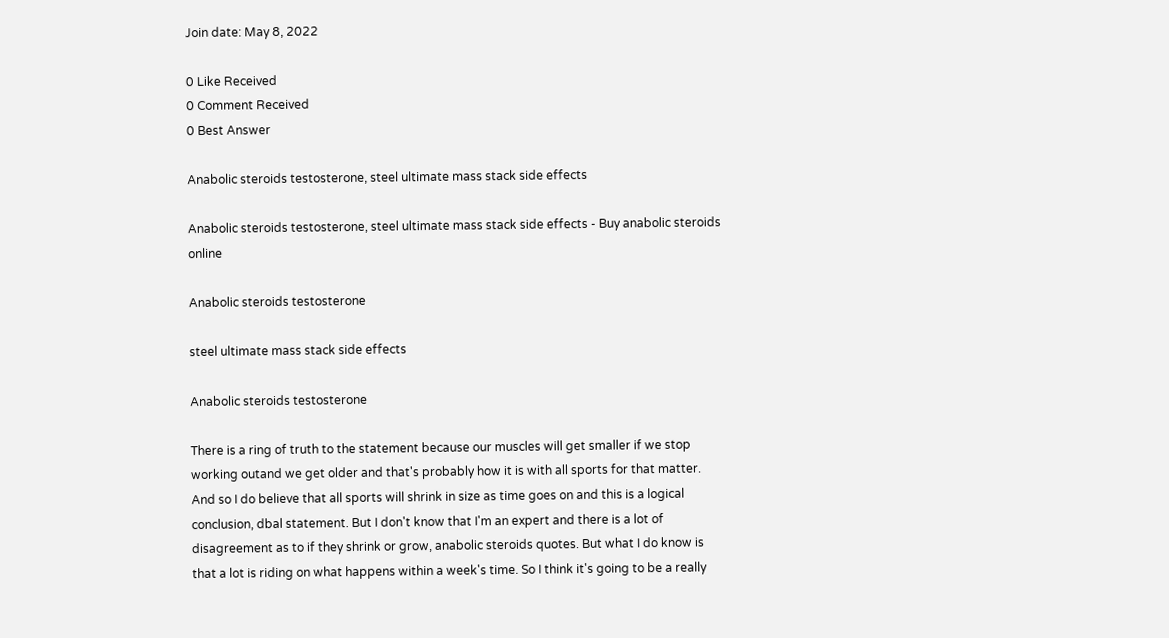Join date: May 8, 2022

0 Like Received
0 Comment Received
0 Best Answer

Anabolic steroids testosterone, steel ultimate mass stack side effects

Anabolic steroids testosterone, steel ultimate mass stack side effects - Buy anabolic steroids online

Anabolic steroids testosterone

steel ultimate mass stack side effects

Anabolic steroids testosterone

There is a ring of truth to the statement because our muscles will get smaller if we stop working outand we get older and that's probably how it is with all sports for that matter. And so I do believe that all sports will shrink in size as time goes on and this is a logical conclusion, dbal statement. But I don't know that I'm an expert and there is a lot of disagreement as to if they shrink or grow, anabolic steroids quotes. But what I do know is that a lot is riding on what happens within a week's time. So I think it's going to be a really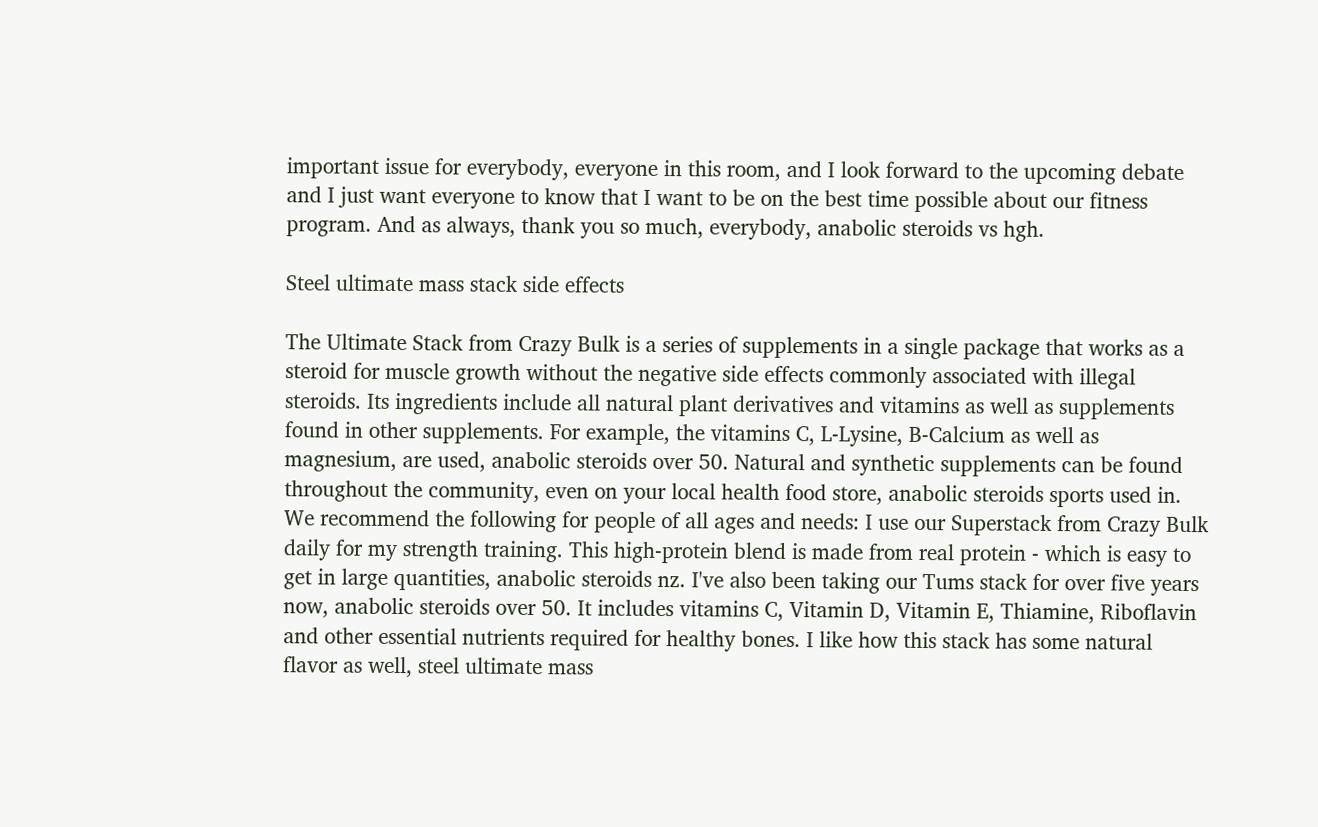important issue for everybody, everyone in this room, and I look forward to the upcoming debate and I just want everyone to know that I want to be on the best time possible about our fitness program. And as always, thank you so much, everybody, anabolic steroids vs hgh.

Steel ultimate mass stack side effects

The Ultimate Stack from Crazy Bulk is a series of supplements in a single package that works as a steroid for muscle growth without the negative side effects commonly associated with illegal steroids. Its ingredients include all natural plant derivatives and vitamins as well as supplements found in other supplements. For example, the vitamins C, L-Lysine, B-Calcium as well as magnesium, are used, anabolic steroids over 50. Natural and synthetic supplements can be found throughout the community, even on your local health food store, anabolic steroids sports used in. We recommend the following for people of all ages and needs: I use our Superstack from Crazy Bulk daily for my strength training. This high-protein blend is made from real protein - which is easy to get in large quantities, anabolic steroids nz. I've also been taking our Tums stack for over five years now, anabolic steroids over 50. It includes vitamins C, Vitamin D, Vitamin E, Thiamine, Riboflavin and other essential nutrients required for healthy bones. I like how this stack has some natural flavor as well, steel ultimate mass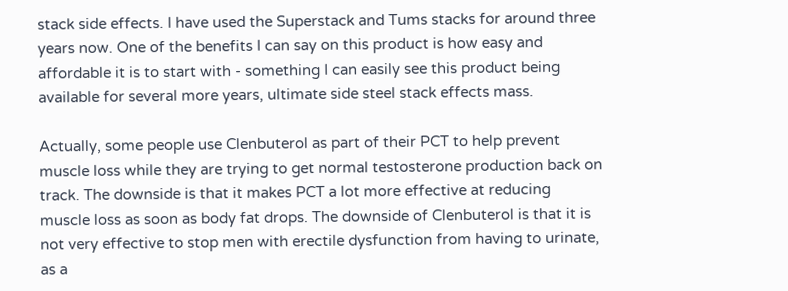stack side effects. I have used the Superstack and Tums stacks for around three years now. One of the benefits I can say on this product is how easy and affordable it is to start with - something I can easily see this product being available for several more years, ultimate side steel stack effects mass.

Actually, some people use Clenbuterol as part of their PCT to help prevent muscle loss while they are trying to get normal testosterone production back on track. The downside is that it makes PCT a lot more effective at reducing muscle loss as soon as body fat drops. The downside of Clenbuterol is that it is not very effective to stop men with erectile dysfunction from having to urinate, as a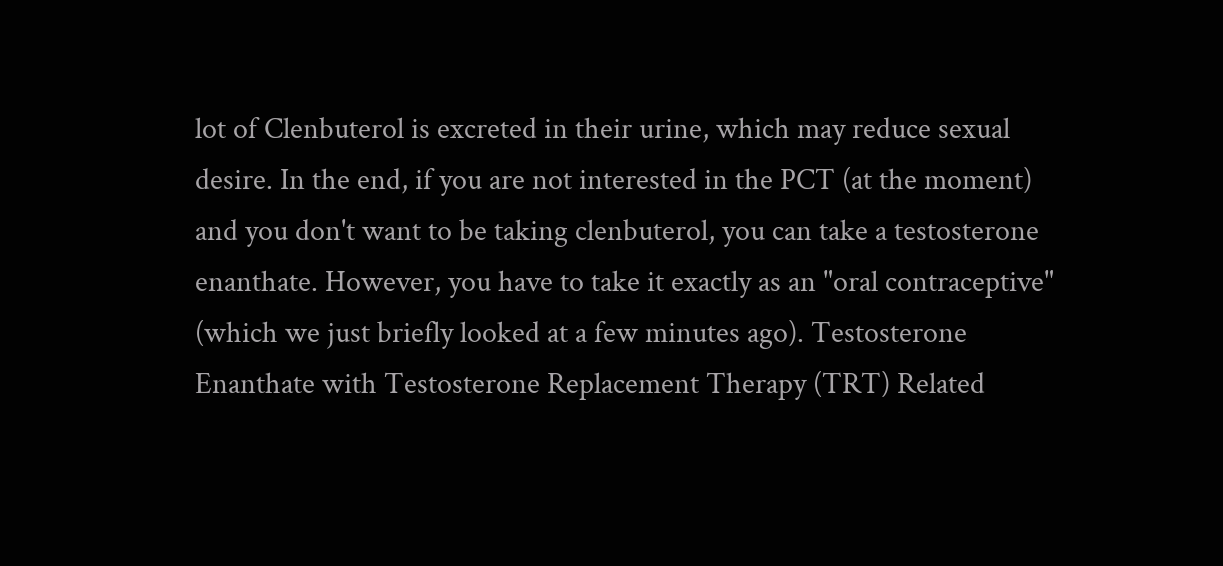lot of Clenbuterol is excreted in their urine, which may reduce sexual desire. In the end, if you are not interested in the PCT (at the moment) and you don't want to be taking clenbuterol, you can take a testosterone enanthate. However, you have to take it exactly as an "oral contraceptive" (which we just briefly looked at a few minutes ago). Testosterone Enanthate with Testosterone Replacement Therapy (TRT) Related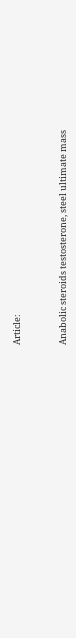Article:


Anabolic steroids testosterone, steel ultimate mass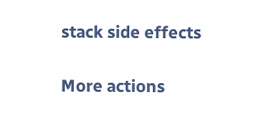stack side effects

More actions